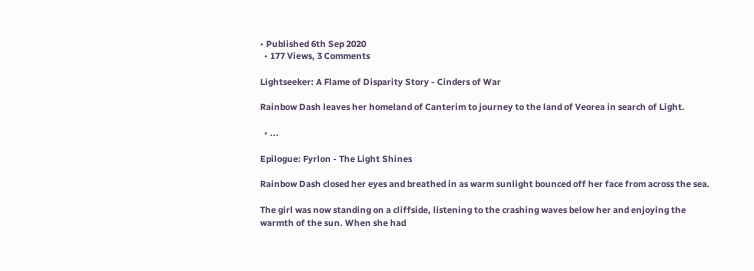• Published 6th Sep 2020
  • 177 Views, 3 Comments

Lightseeker: A Flame of Disparity Story - Cinders of War

Rainbow Dash leaves her homeland of Canterim to journey to the land of Veorea in search of Light.

  • ...

Epilogue: Fyrlon - The Light Shines

Rainbow Dash closed her eyes and breathed in as warm sunlight bounced off her face from across the sea.

The girl was now standing on a cliffside, listening to the crashing waves below her and enjoying the warmth of the sun. When she had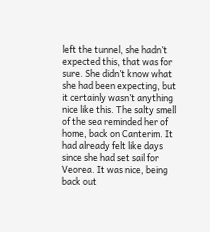left the tunnel, she hadn’t expected this, that was for sure. She didn’t know what she had been expecting, but it certainly wasn’t anything nice like this. The salty smell of the sea reminded her of home, back on Canterim. It had already felt like days since she had set sail for Veorea. It was nice, being back out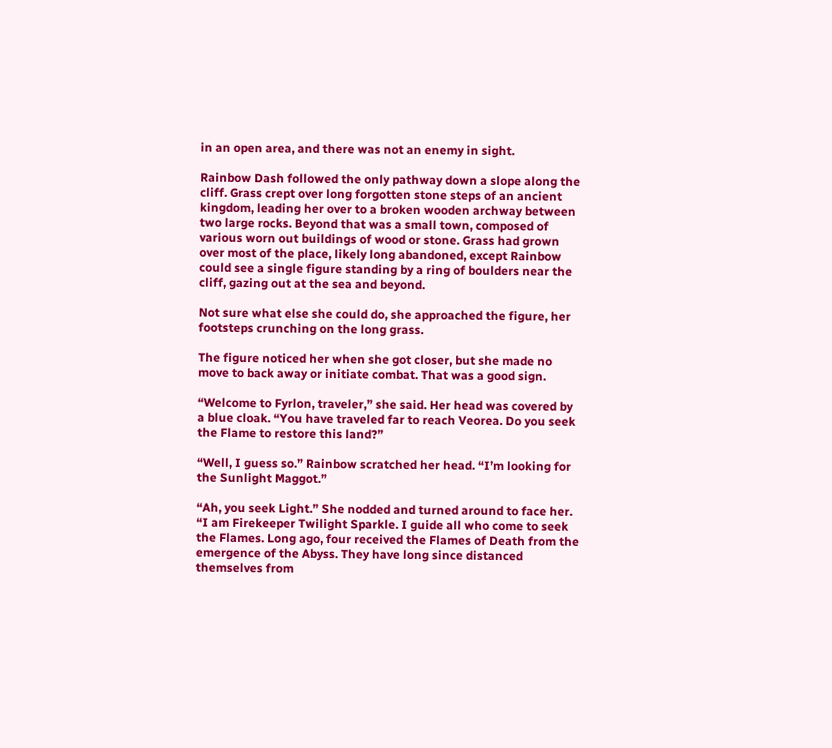in an open area, and there was not an enemy in sight.

Rainbow Dash followed the only pathway down a slope along the cliff. Grass crept over long forgotten stone steps of an ancient kingdom, leading her over to a broken wooden archway between two large rocks. Beyond that was a small town, composed of various worn out buildings of wood or stone. Grass had grown over most of the place, likely long abandoned, except Rainbow could see a single figure standing by a ring of boulders near the cliff, gazing out at the sea and beyond.

Not sure what else she could do, she approached the figure, her footsteps crunching on the long grass.

The figure noticed her when she got closer, but she made no move to back away or initiate combat. That was a good sign.

“Welcome to Fyrlon, traveler,” she said. Her head was covered by a blue cloak. “You have traveled far to reach Veorea. Do you seek the Flame to restore this land?”

“Well, I guess so.” Rainbow scratched her head. “I’m looking for the Sunlight Maggot.”

“Ah, you seek Light.” She nodded and turned around to face her. “I am Firekeeper Twilight Sparkle. I guide all who come to seek the Flames. Long ago, four received the Flames of Death from the emergence of the Abyss. They have long since distanced themselves from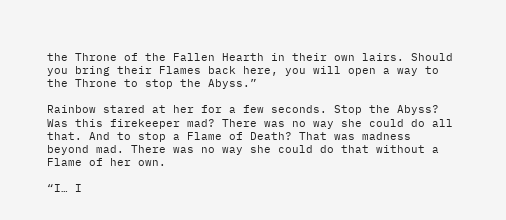the Throne of the Fallen Hearth in their own lairs. Should you bring their Flames back here, you will open a way to the Throne to stop the Abyss.”

Rainbow stared at her for a few seconds. Stop the Abyss? Was this firekeeper mad? There was no way she could do all that. And to stop a Flame of Death? That was madness beyond mad. There was no way she could do that without a Flame of her own.

“I… I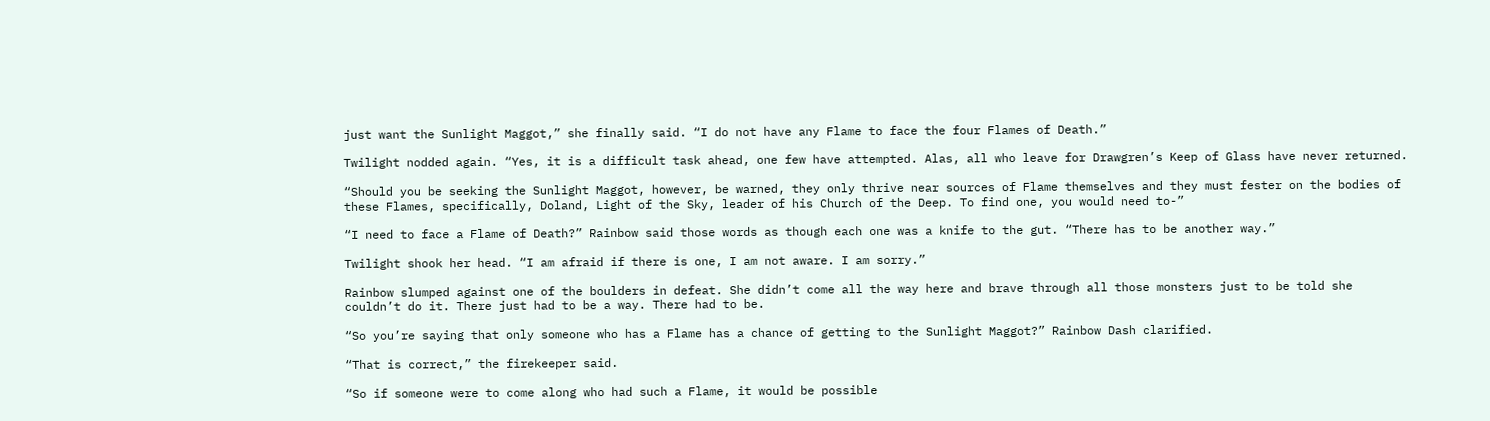just want the Sunlight Maggot,” she finally said. “I do not have any Flame to face the four Flames of Death.”

Twilight nodded again. “Yes, it is a difficult task ahead, one few have attempted. Alas, all who leave for Drawgren’s Keep of Glass have never returned.

“Should you be seeking the Sunlight Maggot, however, be warned, they only thrive near sources of Flame themselves and they must fester on the bodies of these Flames, specifically, Doland, Light of the Sky, leader of his Church of the Deep. To find one, you would need to-”

“I need to face a Flame of Death?” Rainbow said those words as though each one was a knife to the gut. “There has to be another way.”

Twilight shook her head. “I am afraid if there is one, I am not aware. I am sorry.”

Rainbow slumped against one of the boulders in defeat. She didn’t come all the way here and brave through all those monsters just to be told she couldn’t do it. There just had to be a way. There had to be.

“So you’re saying that only someone who has a Flame has a chance of getting to the Sunlight Maggot?” Rainbow Dash clarified.

“That is correct,” the firekeeper said.

“So if someone were to come along who had such a Flame, it would be possible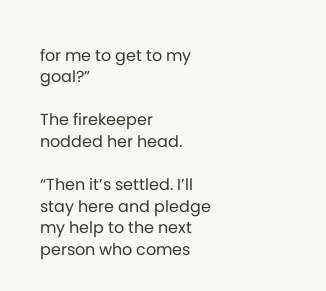for me to get to my goal?”

The firekeeper nodded her head.

“Then it’s settled. I’ll stay here and pledge my help to the next person who comes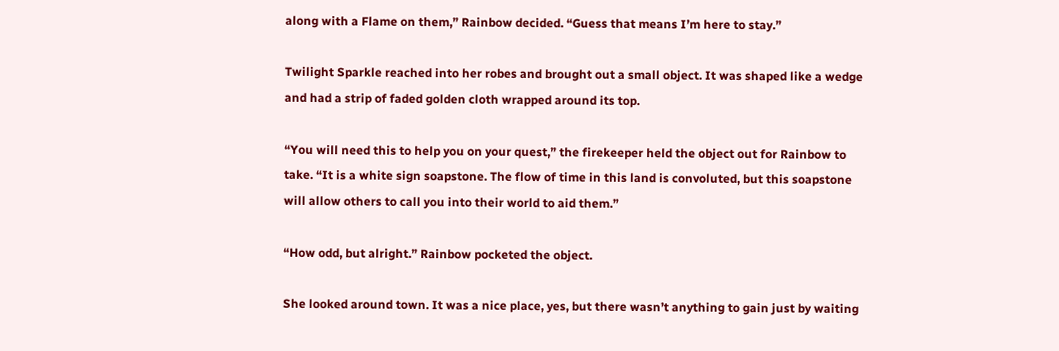along with a Flame on them,” Rainbow decided. “Guess that means I’m here to stay.”

Twilight Sparkle reached into her robes and brought out a small object. It was shaped like a wedge and had a strip of faded golden cloth wrapped around its top.

“You will need this to help you on your quest,” the firekeeper held the object out for Rainbow to take. “It is a white sign soapstone. The flow of time in this land is convoluted, but this soapstone will allow others to call you into their world to aid them.”

“How odd, but alright.” Rainbow pocketed the object.

She looked around town. It was a nice place, yes, but there wasn’t anything to gain just by waiting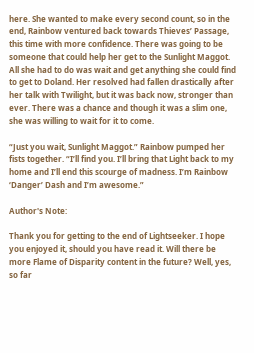here. She wanted to make every second count, so in the end, Rainbow ventured back towards Thieves’ Passage, this time with more confidence. There was going to be someone that could help her get to the Sunlight Maggot. All she had to do was wait and get anything she could find to get to Doland. Her resolved had fallen drastically after her talk with Twilight, but it was back now, stronger than ever. There was a chance and though it was a slim one, she was willing to wait for it to come.

“Just you wait, Sunlight Maggot.” Rainbow pumped her fists together. “I’ll find you. I’ll bring that Light back to my home and I’ll end this scourge of madness. I’m Rainbow ‘Danger’ Dash and I’m awesome.”

Author's Note:

Thank you for getting to the end of Lightseeker. I hope you enjoyed it, should you have read it. Will there be more Flame of Disparity content in the future? Well, yes, so far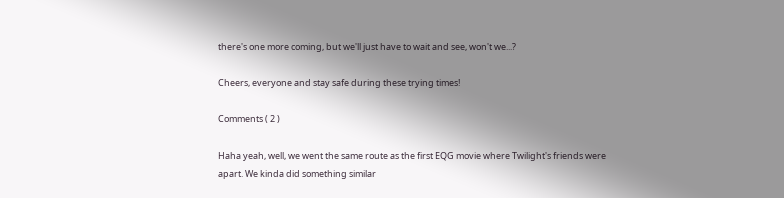there's one more coming, but we'll just have to wait and see, won't we...?

Cheers, everyone and stay safe during these trying times!

Comments ( 2 )

Haha yeah, well, we went the same route as the first EQG movie where Twilight's friends were apart. We kinda did something similar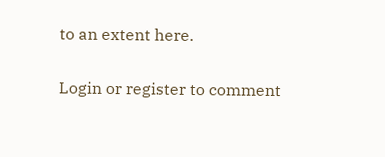to an extent here.

Login or register to comment